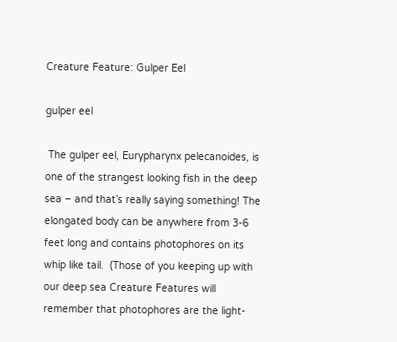Creature Feature: Gulper Eel

gulper eel

 The gulper eel, Eurypharynx pelecanoides, is one of the strangest looking fish in the deep sea – and that’s really saying something! The elongated body can be anywhere from 3-6 feet long and contains photophores on its whip like tail.  (Those of you keeping up with our deep sea Creature Features will remember that photophores are the light-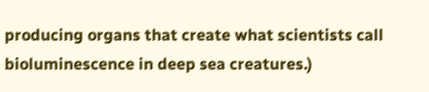producing organs that create what scientists call bioluminescence in deep sea creatures.)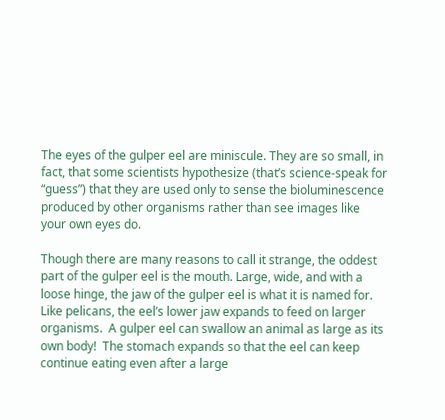The eyes of the gulper eel are miniscule. They are so small, in fact, that some scientists hypothesize (that’s science-speak for “guess”) that they are used only to sense the bioluminescence produced by other organisms rather than see images like your own eyes do.

Though there are many reasons to call it strange, the oddest part of the gulper eel is the mouth. Large, wide, and with a loose hinge, the jaw of the gulper eel is what it is named for.  Like pelicans, the eel’s lower jaw expands to feed on larger organisms.  A gulper eel can swallow an animal as large as its own body!  The stomach expands so that the eel can keep continue eating even after a large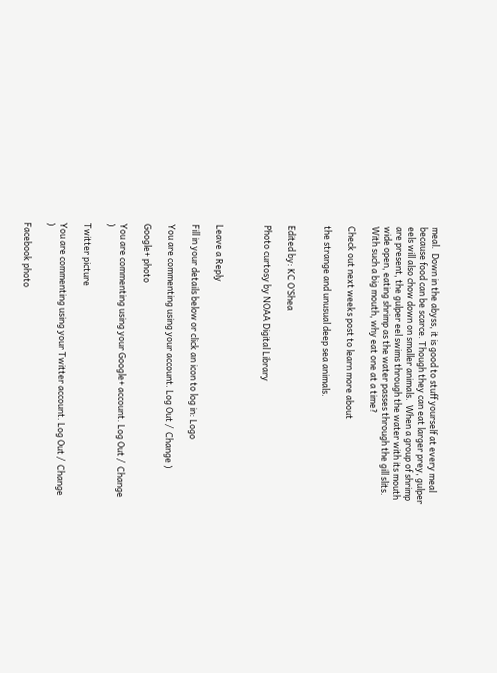meal.  Down in the abyss, it is good to stuff yourself at every meal because food can be scarce. Though they can eat larger prey, gulper eels will also chow down on smaller animals.  When a group of shrimp are present, the gulper eel swims through the water with its mouth wide open, eating shrimp as the water passes through the gill slits.  With such a big mouth, why eat one at a time?

Check out next weeks post to learn more about

the strange and unusual deep sea animals.


Edited by: KC O’Shea

Photo curtosy by NOAA Digital Library



Leave a Reply

Fill in your details below or click an icon to log in: Logo

You are commenting using your account. Log Out /  Change )

Google+ photo

You are commenting using your Google+ account. Log Out /  Change )

Twitter picture

You are commenting using your Twitter account. Log Out /  Change )

Facebook photo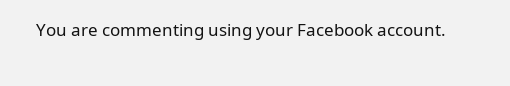You are commenting using your Facebook account.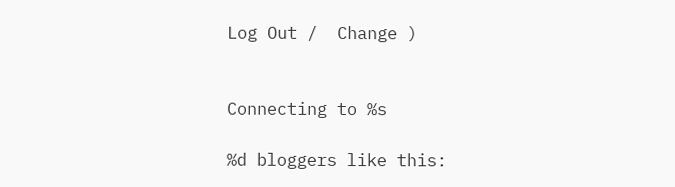Log Out /  Change )


Connecting to %s

%d bloggers like this: